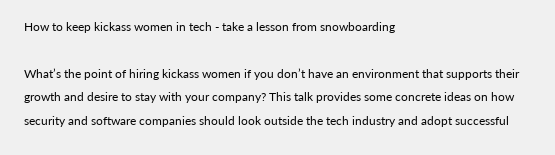How to keep kickass women in tech - take a lesson from snowboarding

What’s the point of hiring kickass women if you don’t have an environment that supports their growth and desire to stay with your company? This talk provides some concrete ideas on how security and software companies should look outside the tech industry and adopt successful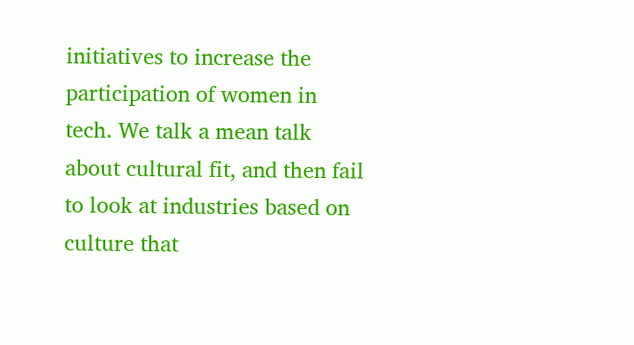initiatives to increase the participation of women in tech. We talk a mean talk about cultural fit, and then fail to look at industries based on culture that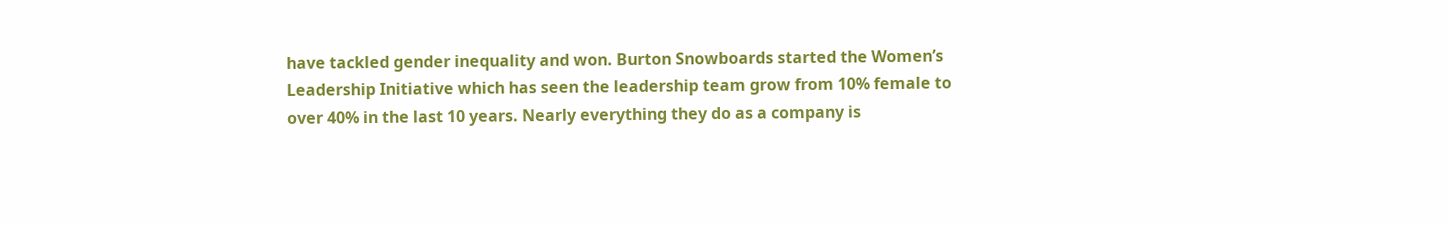have tackled gender inequality and won. Burton Snowboards started the Women’s Leadership Initiative which has seen the leadership team grow from 10% female to over 40% in the last 10 years. Nearly everything they do as a company is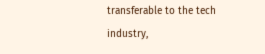transferable to the tech industry,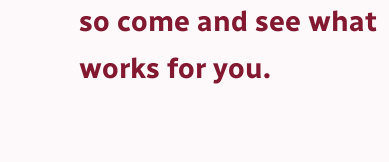so come and see what works for you.